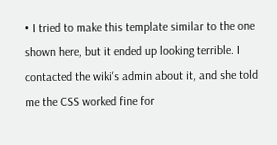• I tried to make this template similar to the one shown here, but it ended up looking terrible. I contacted the wiki's admin about it, and she told me the CSS worked fine for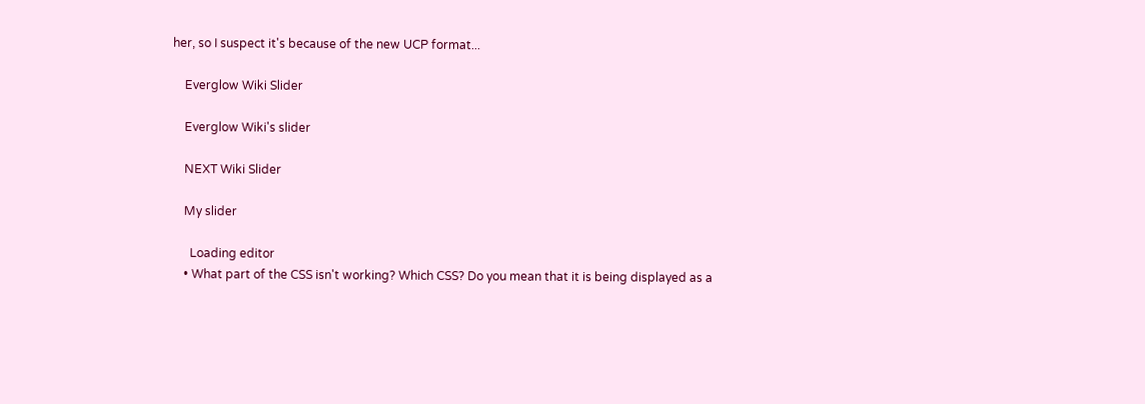her, so I suspect it's because of the new UCP format...

    Everglow Wiki Slider

    Everglow Wiki's slider

    NEXT Wiki Slider

    My slider

      Loading editor
    • What part of the CSS isn't working? Which CSS? Do you mean that it is being displayed as a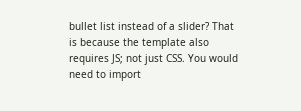bullet list instead of a slider? That is because the template also requires JS; not just CSS. You would need to import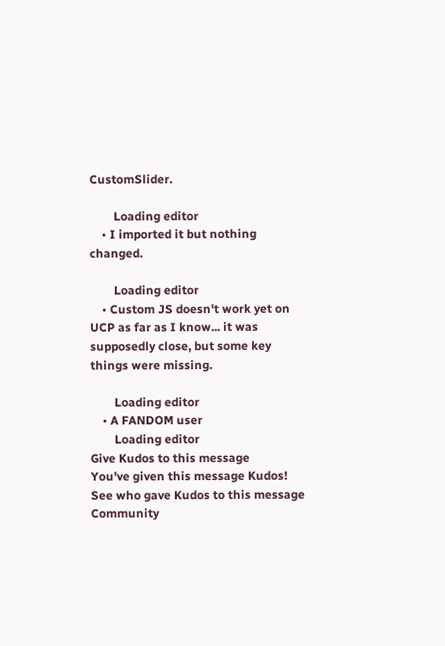CustomSlider.

        Loading editor
    • I imported it but nothing changed.

        Loading editor
    • Custom JS doesn't work yet on UCP as far as I know... it was supposedly close, but some key things were missing.

        Loading editor
    • A FANDOM user
        Loading editor
Give Kudos to this message
You've given this message Kudos!
See who gave Kudos to this message
Community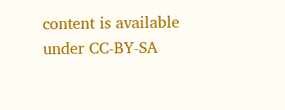content is available under CC-BY-SA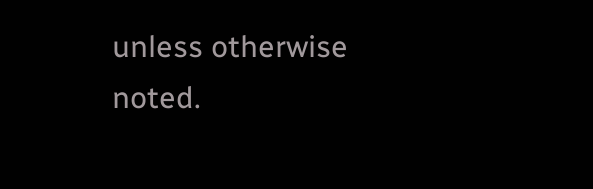unless otherwise noted.